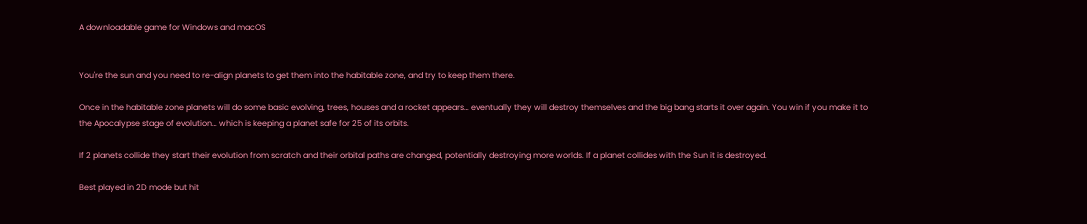A downloadable game for Windows and macOS


You're the sun and you need to re-align planets to get them into the habitable zone, and try to keep them there.

Once in the habitable zone planets will do some basic evolving, trees, houses and a rocket appears… eventually they will destroy themselves and the big bang starts it over again. You win if you make it to the Apocalypse stage of evolution… which is keeping a planet safe for 25 of its orbits.

If 2 planets collide they start their evolution from scratch and their orbital paths are changed, potentially destroying more worlds. If a planet collides with the Sun it is destroyed.

Best played in 2D mode but hit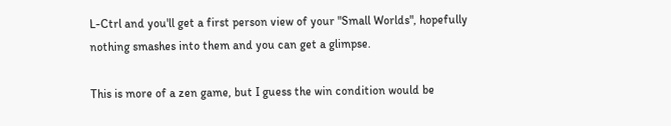L-Ctrl and you'll get a first person view of your "Small Worlds", hopefully nothing smashes into them and you can get a glimpse.

This is more of a zen game, but I guess the win condition would be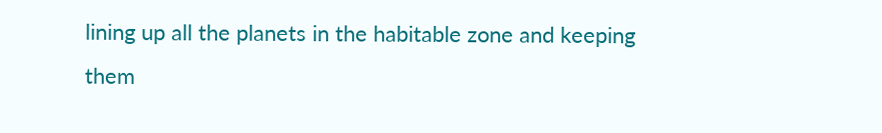lining up all the planets in the habitable zone and keeping them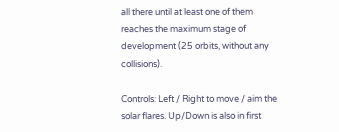all there until at least one of them reaches the maximum stage of development (25 orbits, without any collisions).

Controls: Left / Right to move / aim the solar flares. Up/Down is also in first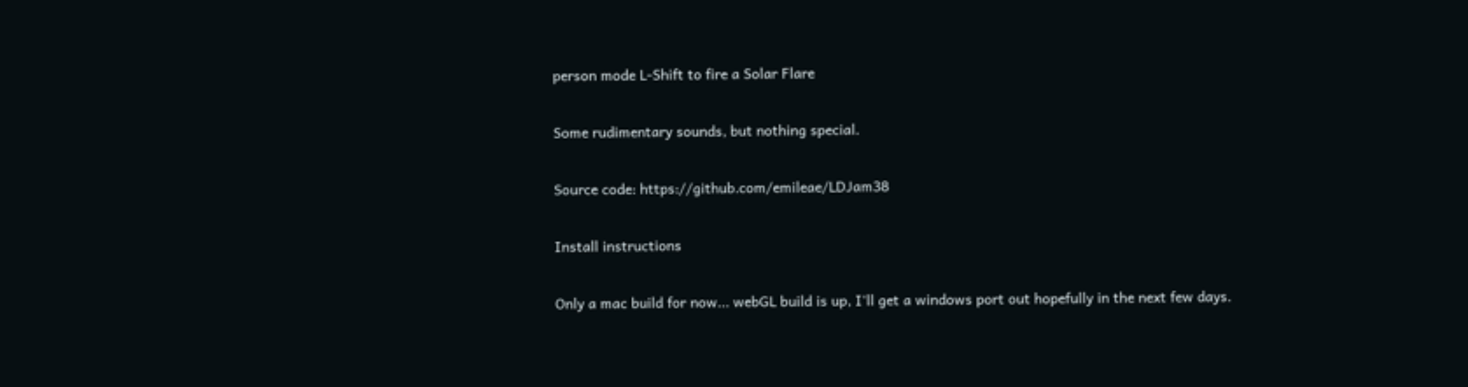person mode L-Shift to fire a Solar Flare

Some rudimentary sounds, but nothing special.

Source code: https://github.com/emileae/LDJam38

Install instructions

Only a mac build for now... webGL build is up, I'll get a windows port out hopefully in the next few days.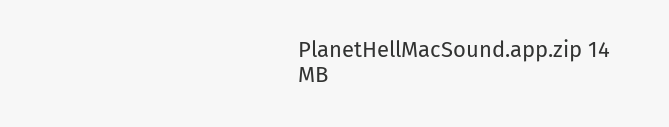PlanetHellMacSound.app.zip 14 MB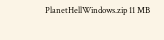PlanetHellWindows.zip 11 MB